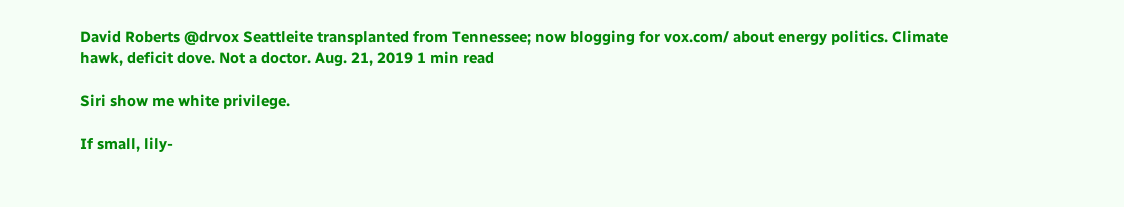David Roberts @drvox Seattleite transplanted from Tennessee; now blogging for vox.com/ about energy politics. Climate hawk, deficit dove. Not a doctor. Aug. 21, 2019 1 min read

Siri show me white privilege.

If small, lily-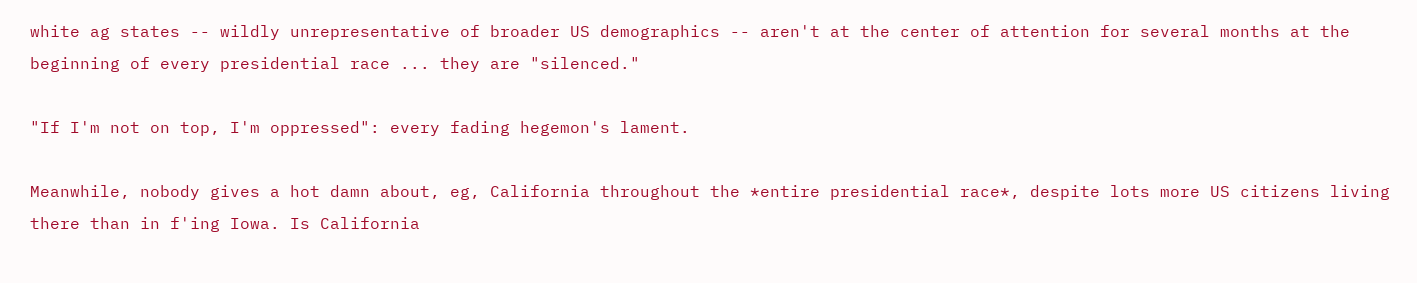white ag states -- wildly unrepresentative of broader US demographics -- aren't at the center of attention for several months at the beginning of every presidential race ... they are "silenced."

"If I'm not on top, I'm oppressed": every fading hegemon's lament.

Meanwhile, nobody gives a hot damn about, eg, California throughout the *entire presidential race*, despite lots more US citizens living there than in f'ing Iowa. Is California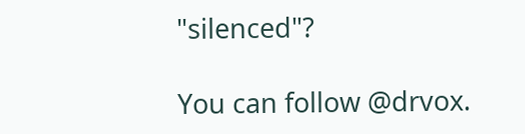"silenced"?

You can follow @drvox.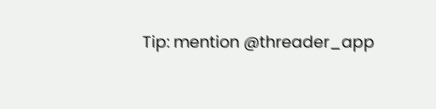Tip: mention @threader_app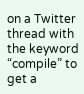on a Twitter thread with the keyword “compile” to get a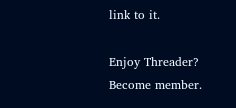link to it.

Enjoy Threader? Become member.